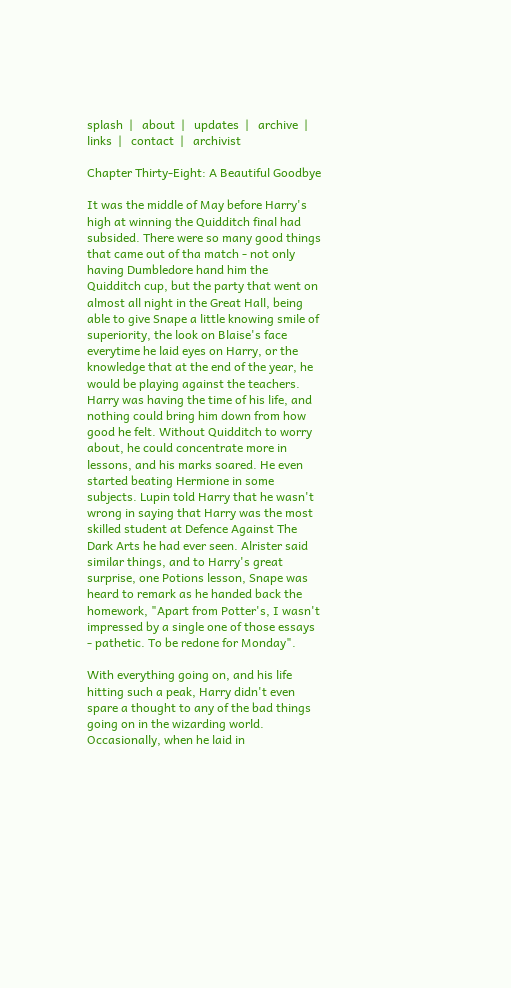splash  |   about  |   updates  |   archive  |   links  |   contact  |   archivist

Chapter Thirty-Eight: A Beautiful Goodbye

It was the middle of May before Harry's high at winning the Quidditch final had subsided. There were so many good things that came out of tha match - not only having Dumbledore hand him the Quidditch cup, but the party that went on almost all night in the Great Hall, being able to give Snape a little knowing smile of superiority, the look on Blaise's face everytime he laid eyes on Harry, or the knowledge that at the end of the year, he would be playing against the teachers. Harry was having the time of his life, and nothing could bring him down from how good he felt. Without Quidditch to worry about, he could concentrate more in lessons, and his marks soared. He even started beating Hermione in some subjects. Lupin told Harry that he wasn't wrong in saying that Harry was the most skilled student at Defence Against The Dark Arts he had ever seen. Alrister said similar things, and to Harry's great surprise, one Potions lesson, Snape was heard to remark as he handed back the homework, "Apart from Potter's, I wasn't impressed by a single one of those essays - pathetic. To be redone for Monday".

With everything going on, and his life hitting such a peak, Harry didn't even spare a thought to any of the bad things going on in the wizarding world. Occasionally, when he laid in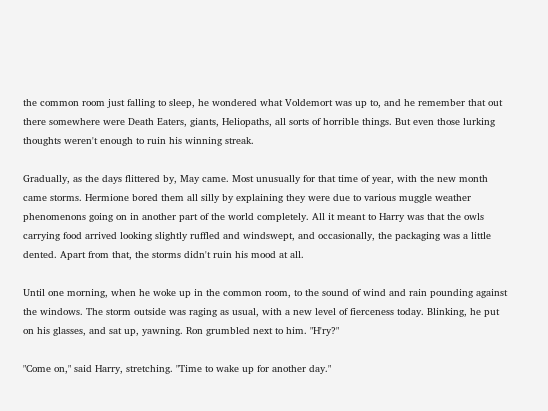the common room just falling to sleep, he wondered what Voldemort was up to, and he remember that out there somewhere were Death Eaters, giants, Heliopaths, all sorts of horrible things. But even those lurking thoughts weren't enough to ruin his winning streak.

Gradually, as the days flittered by, May came. Most unusually for that time of year, with the new month came storms. Hermione bored them all silly by explaining they were due to various muggle weather phenomenons going on in another part of the world completely. All it meant to Harry was that the owls carrying food arrived looking slightly ruffled and windswept, and occasionally, the packaging was a little dented. Apart from that, the storms didn't ruin his mood at all.

Until one morning, when he woke up in the common room, to the sound of wind and rain pounding against the windows. The storm outside was raging as usual, with a new level of fierceness today. Blinking, he put on his glasses, and sat up, yawning. Ron grumbled next to him. "H'ry?"

"Come on," said Harry, stretching. "Time to wake up for another day."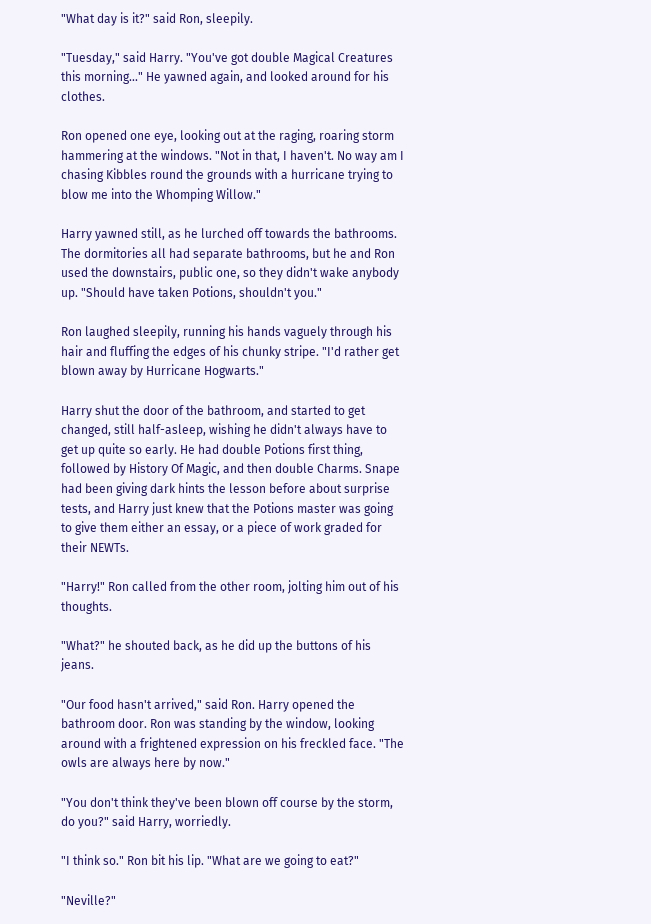"What day is it?" said Ron, sleepily.

"Tuesday," said Harry. "You've got double Magical Creatures this morning..." He yawned again, and looked around for his clothes.

Ron opened one eye, looking out at the raging, roaring storm hammering at the windows. "Not in that, I haven't. No way am I chasing Kibbles round the grounds with a hurricane trying to blow me into the Whomping Willow."

Harry yawned still, as he lurched off towards the bathrooms. The dormitories all had separate bathrooms, but he and Ron used the downstairs, public one, so they didn't wake anybody up. "Should have taken Potions, shouldn't you."

Ron laughed sleepily, running his hands vaguely through his hair and fluffing the edges of his chunky stripe. "I'd rather get blown away by Hurricane Hogwarts."

Harry shut the door of the bathroom, and started to get changed, still half-asleep, wishing he didn't always have to get up quite so early. He had double Potions first thing, followed by History Of Magic, and then double Charms. Snape had been giving dark hints the lesson before about surprise tests, and Harry just knew that the Potions master was going to give them either an essay, or a piece of work graded for their NEWTs.

"Harry!" Ron called from the other room, jolting him out of his thoughts.

"What?" he shouted back, as he did up the buttons of his jeans.

"Our food hasn't arrived," said Ron. Harry opened the bathroom door. Ron was standing by the window, looking around with a frightened expression on his freckled face. "The owls are always here by now."

"You don't think they've been blown off course by the storm, do you?" said Harry, worriedly.

"I think so." Ron bit his lip. "What are we going to eat?"

"Neville?"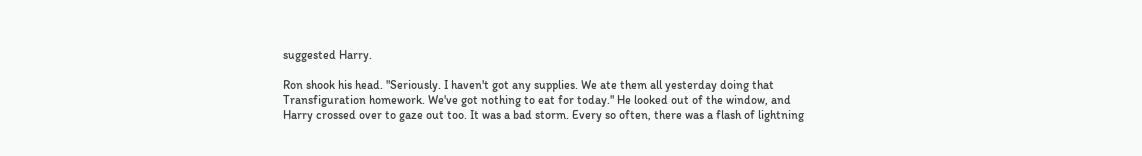suggested Harry.

Ron shook his head. "Seriously. I haven't got any supplies. We ate them all yesterday doing that Transfiguration homework. We've got nothing to eat for today." He looked out of the window, and Harry crossed over to gaze out too. It was a bad storm. Every so often, there was a flash of lightning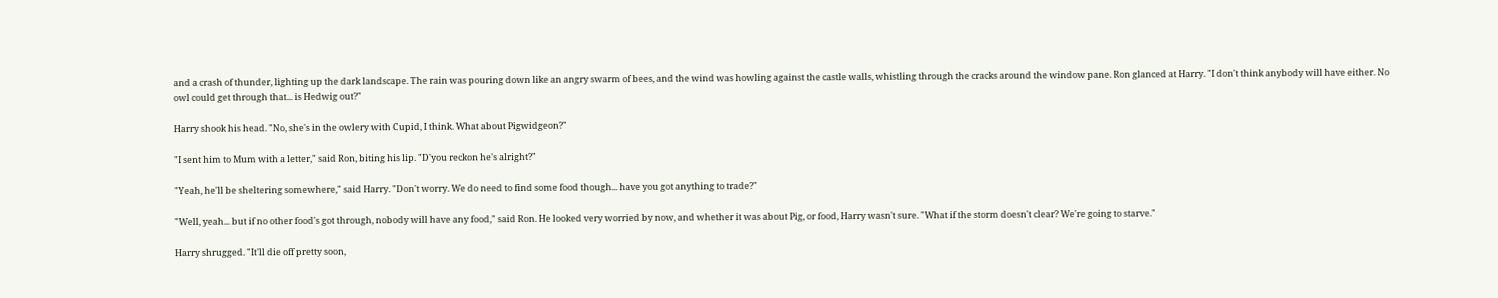and a crash of thunder, lighting up the dark landscape. The rain was pouring down like an angry swarm of bees, and the wind was howling against the castle walls, whistling through the cracks around the window pane. Ron glanced at Harry. "I don't think anybody will have either. No owl could get through that... is Hedwig out?"

Harry shook his head. "No, she's in the owlery with Cupid, I think. What about Pigwidgeon?"

"I sent him to Mum with a letter," said Ron, biting his lip. "D'you reckon he's alright?"

"Yeah, he'll be sheltering somewhere," said Harry. "Don't worry. We do need to find some food though... have you got anything to trade?"

"Well, yeah... but if no other food's got through, nobody will have any food," said Ron. He looked very worried by now, and whether it was about Pig, or food, Harry wasn't sure. "What if the storm doesn't clear? We're going to starve."

Harry shrugged. "It'll die off pretty soon,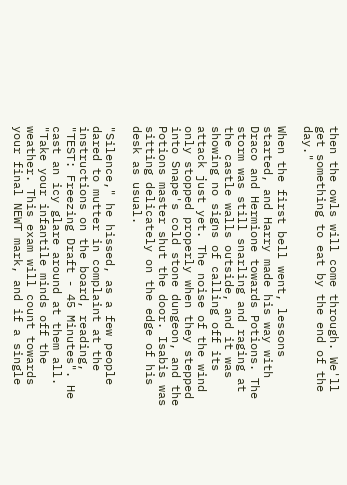then the owls will come through. We'll get something to eat by the end of the day."

When the first bell went, lessons started, and Harry made his way with Draco and Hermione towards Potions. The storm was still snarling and raging at the castle walls outside, and it was showing no signs of calling off its attack just yet. The noise of the wind only stopped properly when they stepped into Snape's cold stone dungeon, and the Potions master shut the door. Isabis was sitting delicately on the edge of his desk as usual.

"Silence," he hissed, as a few people dared to mutter in complaint at the instructions on the board, reading, "TEST: Freezing Draft - 45 Minutes". He cast an icy glare around at them all. "Take your infantile minds off the weather. This exam will count towards your final NEWT mark, and if a single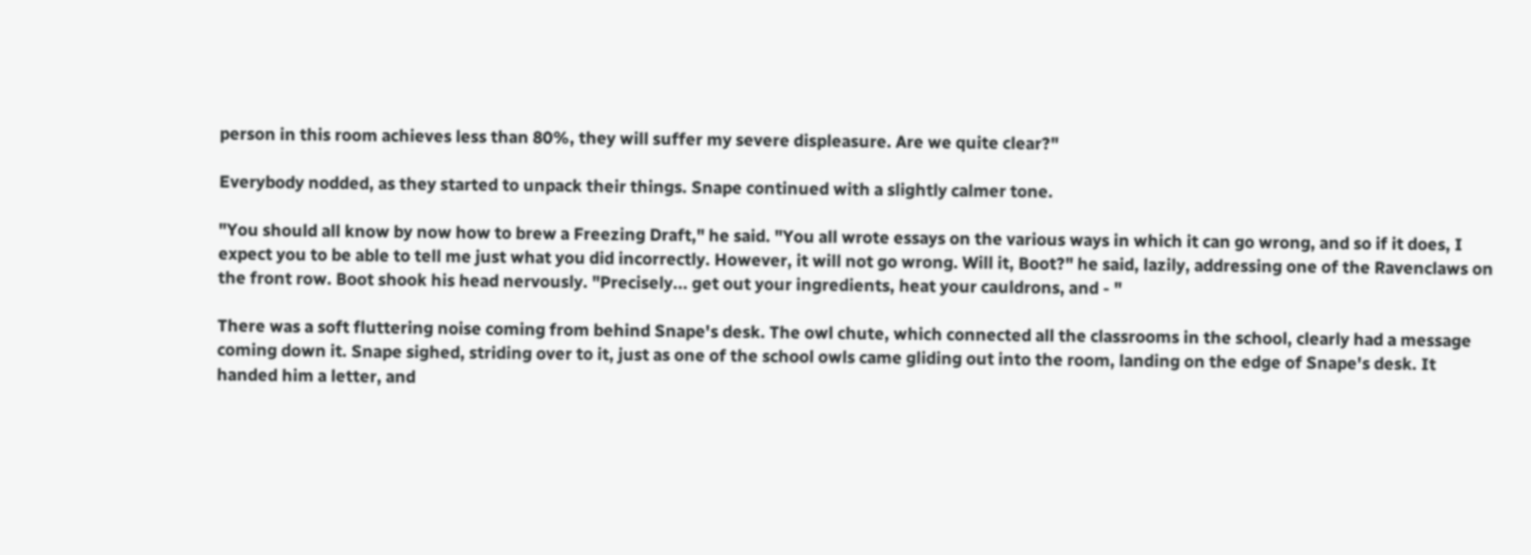person in this room achieves less than 80%, they will suffer my severe displeasure. Are we quite clear?"

Everybody nodded, as they started to unpack their things. Snape continued with a slightly calmer tone.

"You should all know by now how to brew a Freezing Draft," he said. "You all wrote essays on the various ways in which it can go wrong, and so if it does, I expect you to be able to tell me just what you did incorrectly. However, it will not go wrong. Will it, Boot?" he said, lazily, addressing one of the Ravenclaws on the front row. Boot shook his head nervously. "Precisely... get out your ingredients, heat your cauldrons, and - "

There was a soft fluttering noise coming from behind Snape's desk. The owl chute, which connected all the classrooms in the school, clearly had a message coming down it. Snape sighed, striding over to it, just as one of the school owls came gliding out into the room, landing on the edge of Snape's desk. It handed him a letter, and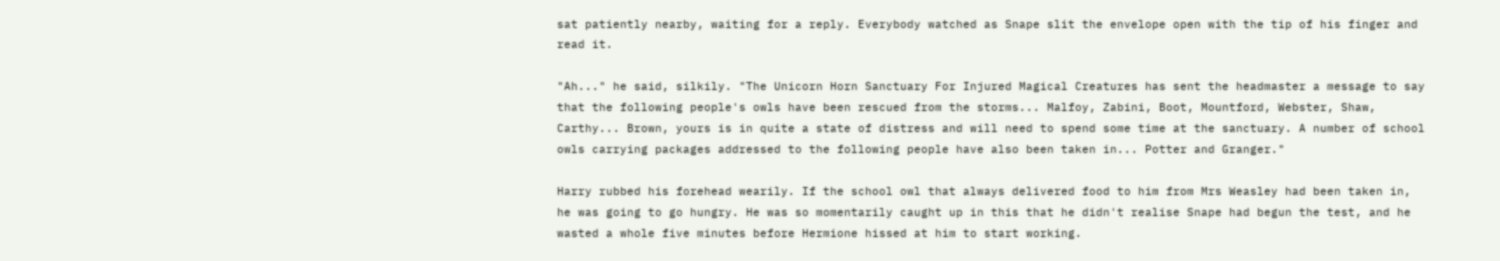sat patiently nearby, waiting for a reply. Everybody watched as Snape slit the envelope open with the tip of his finger and read it.

"Ah..." he said, silkily. "The Unicorn Horn Sanctuary For Injured Magical Creatures has sent the headmaster a message to say that the following people's owls have been rescued from the storms... Malfoy, Zabini, Boot, Mountford, Webster, Shaw, Carthy... Brown, yours is in quite a state of distress and will need to spend some time at the sanctuary. A number of school owls carrying packages addressed to the following people have also been taken in... Potter and Granger."

Harry rubbed his forehead wearily. If the school owl that always delivered food to him from Mrs Weasley had been taken in, he was going to go hungry. He was so momentarily caught up in this that he didn't realise Snape had begun the test, and he wasted a whole five minutes before Hermione hissed at him to start working.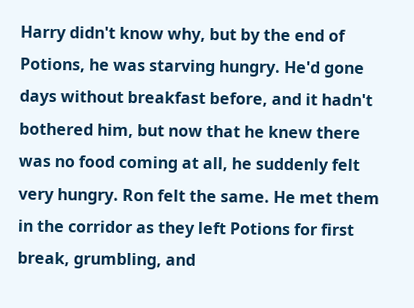Harry didn't know why, but by the end of Potions, he was starving hungry. He'd gone days without breakfast before, and it hadn't bothered him, but now that he knew there was no food coming at all, he suddenly felt very hungry. Ron felt the same. He met them in the corridor as they left Potions for first break, grumbling, and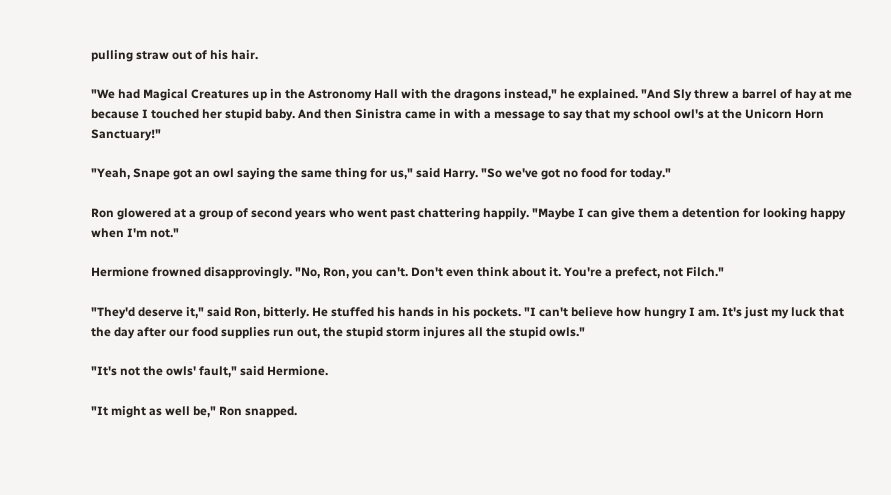pulling straw out of his hair.

"We had Magical Creatures up in the Astronomy Hall with the dragons instead," he explained. "And Sly threw a barrel of hay at me because I touched her stupid baby. And then Sinistra came in with a message to say that my school owl's at the Unicorn Horn Sanctuary!"

"Yeah, Snape got an owl saying the same thing for us," said Harry. "So we've got no food for today."

Ron glowered at a group of second years who went past chattering happily. "Maybe I can give them a detention for looking happy when I'm not."

Hermione frowned disapprovingly. "No, Ron, you can't. Don't even think about it. You're a prefect, not Filch."

"They'd deserve it," said Ron, bitterly. He stuffed his hands in his pockets. "I can't believe how hungry I am. It's just my luck that the day after our food supplies run out, the stupid storm injures all the stupid owls."

"It's not the owls' fault," said Hermione.

"It might as well be," Ron snapped.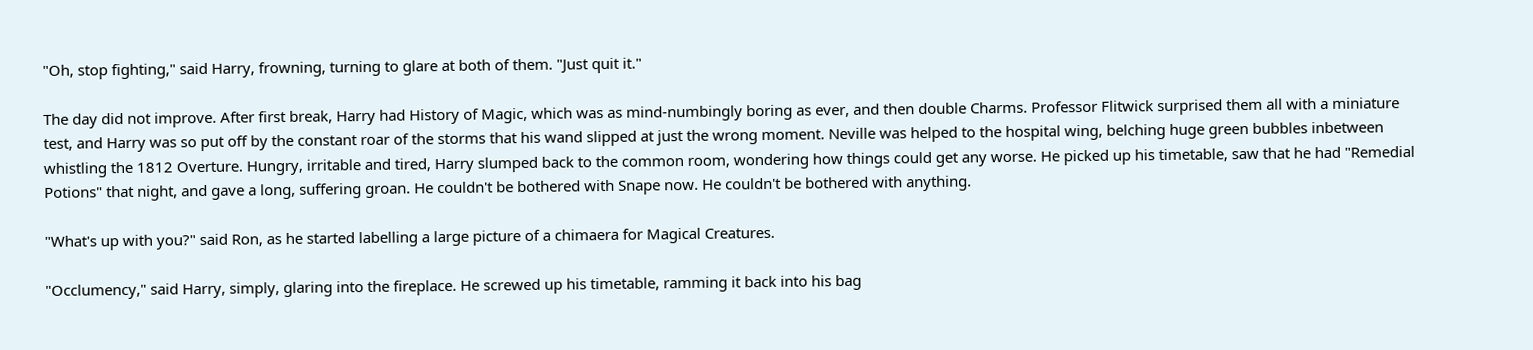"Oh, stop fighting," said Harry, frowning, turning to glare at both of them. "Just quit it."

The day did not improve. After first break, Harry had History of Magic, which was as mind-numbingly boring as ever, and then double Charms. Professor Flitwick surprised them all with a miniature test, and Harry was so put off by the constant roar of the storms that his wand slipped at just the wrong moment. Neville was helped to the hospital wing, belching huge green bubbles inbetween whistling the 1812 Overture. Hungry, irritable and tired, Harry slumped back to the common room, wondering how things could get any worse. He picked up his timetable, saw that he had "Remedial Potions" that night, and gave a long, suffering groan. He couldn't be bothered with Snape now. He couldn't be bothered with anything.

"What's up with you?" said Ron, as he started labelling a large picture of a chimaera for Magical Creatures.

"Occlumency," said Harry, simply, glaring into the fireplace. He screwed up his timetable, ramming it back into his bag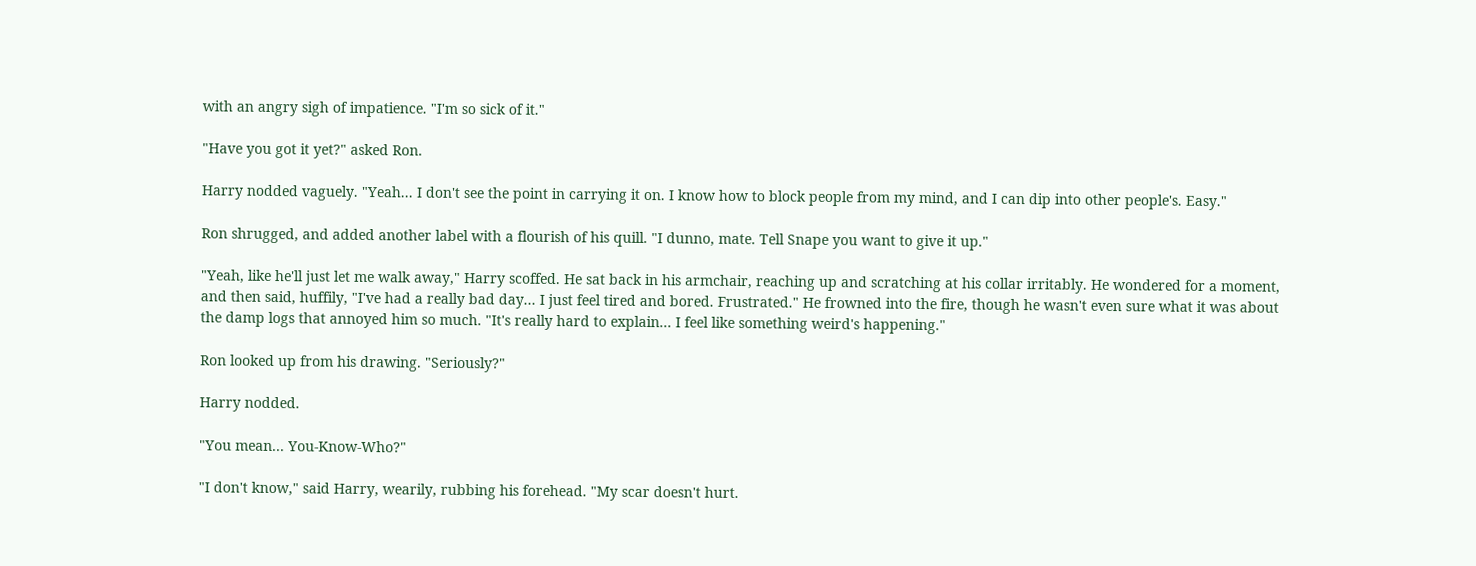with an angry sigh of impatience. "I'm so sick of it."

"Have you got it yet?" asked Ron.

Harry nodded vaguely. "Yeah... I don't see the point in carrying it on. I know how to block people from my mind, and I can dip into other people's. Easy."

Ron shrugged, and added another label with a flourish of his quill. "I dunno, mate. Tell Snape you want to give it up."

"Yeah, like he'll just let me walk away," Harry scoffed. He sat back in his armchair, reaching up and scratching at his collar irritably. He wondered for a moment, and then said, huffily, "I've had a really bad day... I just feel tired and bored. Frustrated." He frowned into the fire, though he wasn't even sure what it was about the damp logs that annoyed him so much. "It's really hard to explain... I feel like something weird's happening."

Ron looked up from his drawing. "Seriously?"

Harry nodded.

"You mean... You-Know-Who?"

"I don't know," said Harry, wearily, rubbing his forehead. "My scar doesn't hurt.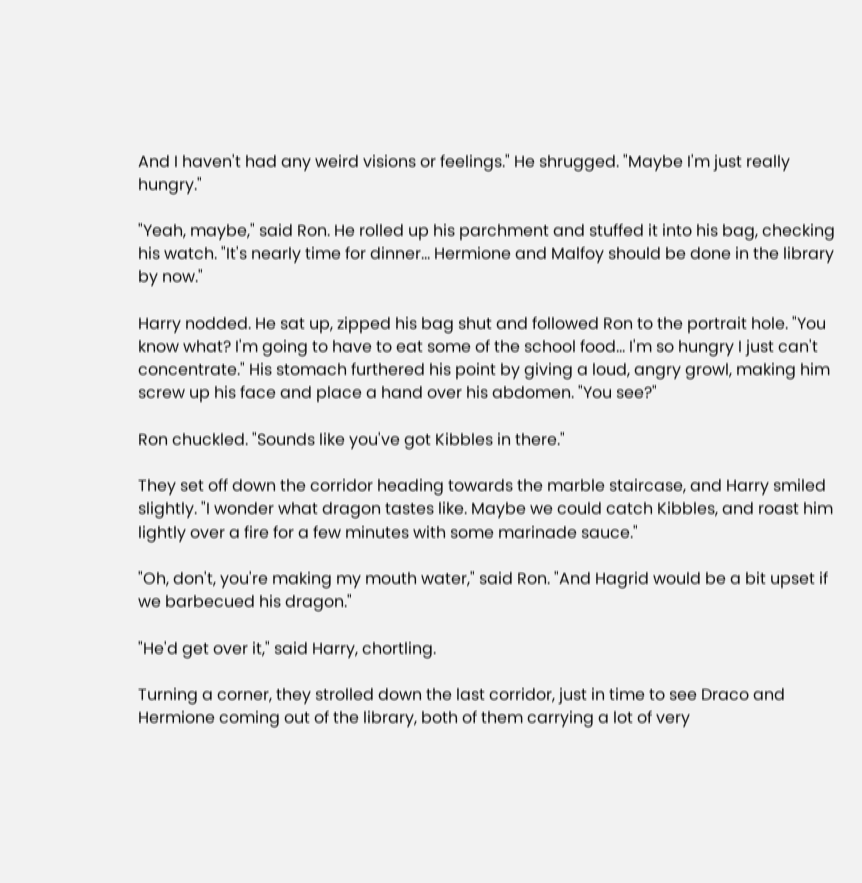And I haven't had any weird visions or feelings." He shrugged. "Maybe I'm just really hungry."

"Yeah, maybe," said Ron. He rolled up his parchment and stuffed it into his bag, checking his watch. "It's nearly time for dinner... Hermione and Malfoy should be done in the library by now."

Harry nodded. He sat up, zipped his bag shut and followed Ron to the portrait hole. "You know what? I'm going to have to eat some of the school food... I'm so hungry I just can't concentrate." His stomach furthered his point by giving a loud, angry growl, making him screw up his face and place a hand over his abdomen. "You see?"

Ron chuckled. "Sounds like you've got Kibbles in there."

They set off down the corridor heading towards the marble staircase, and Harry smiled slightly. "I wonder what dragon tastes like. Maybe we could catch Kibbles, and roast him lightly over a fire for a few minutes with some marinade sauce."

"Oh, don't, you're making my mouth water," said Ron. "And Hagrid would be a bit upset if we barbecued his dragon."

"He'd get over it," said Harry, chortling.

Turning a corner, they strolled down the last corridor, just in time to see Draco and Hermione coming out of the library, both of them carrying a lot of very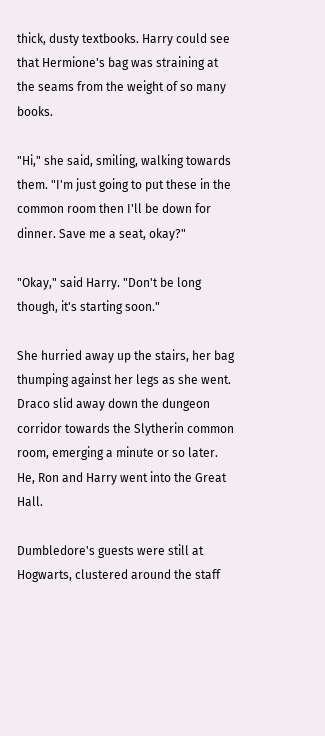thick, dusty textbooks. Harry could see that Hermione's bag was straining at the seams from the weight of so many books.

"Hi," she said, smiling, walking towards them. "I'm just going to put these in the common room then I'll be down for dinner. Save me a seat, okay?"

"Okay," said Harry. "Don't be long though, it's starting soon."

She hurried away up the stairs, her bag thumping against her legs as she went. Draco slid away down the dungeon corridor towards the Slytherin common room, emerging a minute or so later. He, Ron and Harry went into the Great Hall.

Dumbledore's guests were still at Hogwarts, clustered around the staff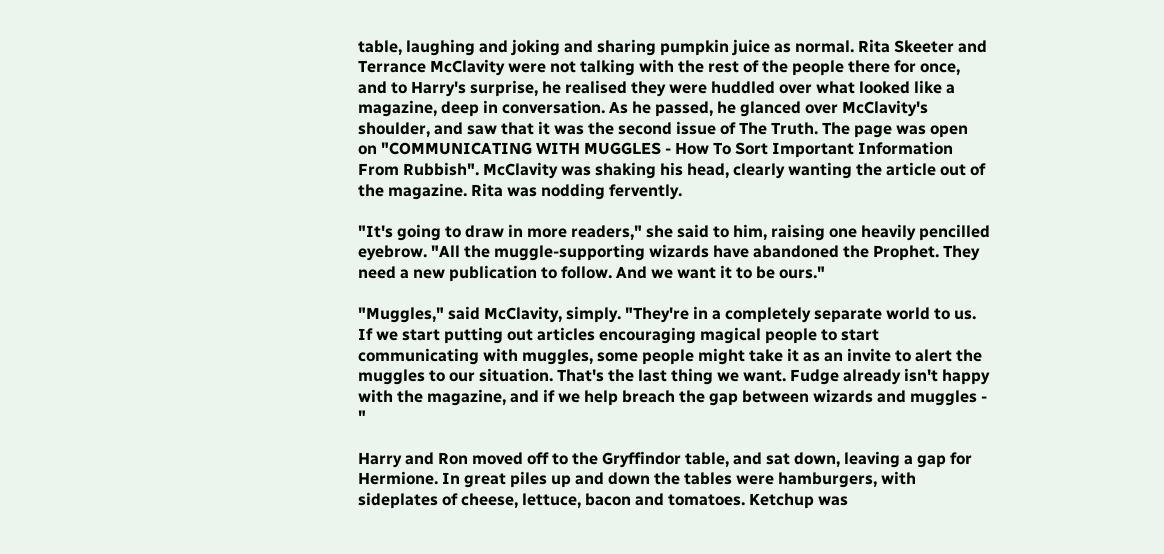table, laughing and joking and sharing pumpkin juice as normal. Rita Skeeter and Terrance McClavity were not talking with the rest of the people there for once, and to Harry's surprise, he realised they were huddled over what looked like a magazine, deep in conversation. As he passed, he glanced over McClavity's shoulder, and saw that it was the second issue of The Truth. The page was open on "COMMUNICATING WITH MUGGLES - How To Sort Important Information From Rubbish". McClavity was shaking his head, clearly wanting the article out of the magazine. Rita was nodding fervently.

"It's going to draw in more readers," she said to him, raising one heavily pencilled eyebrow. "All the muggle-supporting wizards have abandoned the Prophet. They need a new publication to follow. And we want it to be ours."

"Muggles," said McClavity, simply. "They're in a completely separate world to us. If we start putting out articles encouraging magical people to start communicating with muggles, some people might take it as an invite to alert the muggles to our situation. That's the last thing we want. Fudge already isn't happy with the magazine, and if we help breach the gap between wizards and muggles - "

Harry and Ron moved off to the Gryffindor table, and sat down, leaving a gap for Hermione. In great piles up and down the tables were hamburgers, with sideplates of cheese, lettuce, bacon and tomatoes. Ketchup was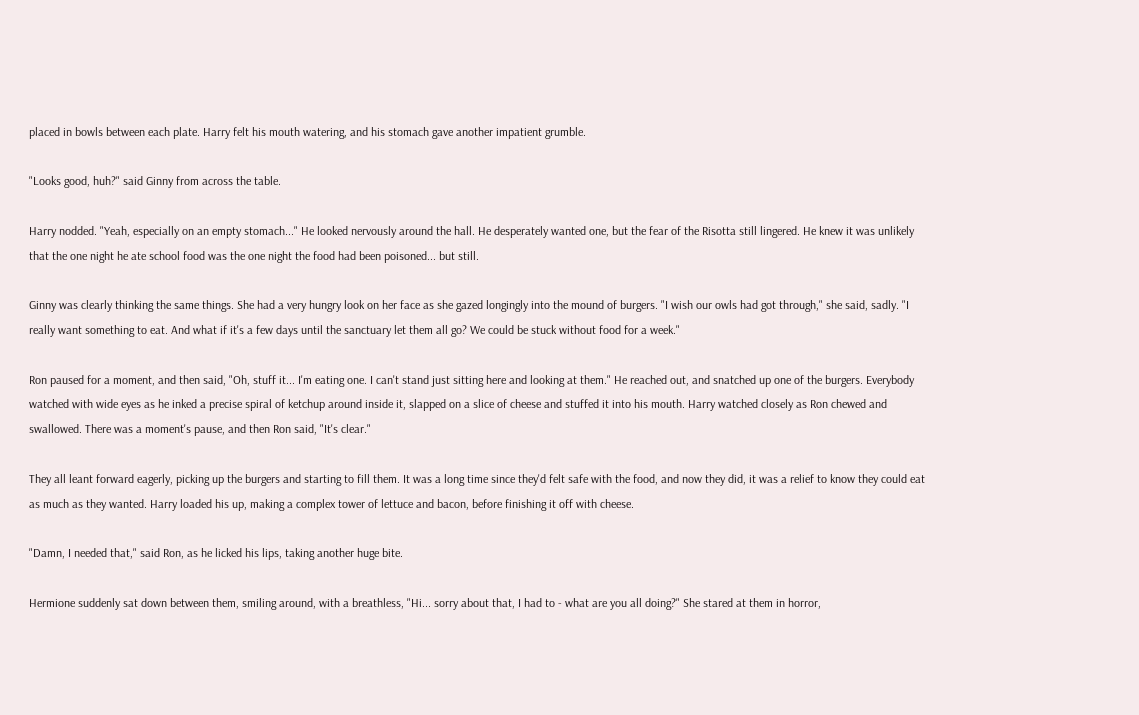placed in bowls between each plate. Harry felt his mouth watering, and his stomach gave another impatient grumble.

"Looks good, huh?" said Ginny from across the table.

Harry nodded. "Yeah, especially on an empty stomach..." He looked nervously around the hall. He desperately wanted one, but the fear of the Risotta still lingered. He knew it was unlikely that the one night he ate school food was the one night the food had been poisoned... but still.

Ginny was clearly thinking the same things. She had a very hungry look on her face as she gazed longingly into the mound of burgers. "I wish our owls had got through," she said, sadly. "I really want something to eat. And what if it's a few days until the sanctuary let them all go? We could be stuck without food for a week."

Ron paused for a moment, and then said, "Oh, stuff it... I'm eating one. I can't stand just sitting here and looking at them." He reached out, and snatched up one of the burgers. Everybody watched with wide eyes as he inked a precise spiral of ketchup around inside it, slapped on a slice of cheese and stuffed it into his mouth. Harry watched closely as Ron chewed and swallowed. There was a moment's pause, and then Ron said, "It's clear."

They all leant forward eagerly, picking up the burgers and starting to fill them. It was a long time since they'd felt safe with the food, and now they did, it was a relief to know they could eat as much as they wanted. Harry loaded his up, making a complex tower of lettuce and bacon, before finishing it off with cheese.

"Damn, I needed that," said Ron, as he licked his lips, taking another huge bite.

Hermione suddenly sat down between them, smiling around, with a breathless, "Hi... sorry about that, I had to - what are you all doing?" She stared at them in horror,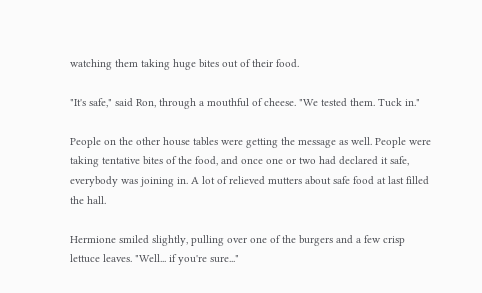watching them taking huge bites out of their food.

"It's safe," said Ron, through a mouthful of cheese. "We tested them. Tuck in."

People on the other house tables were getting the message as well. People were taking tentative bites of the food, and once one or two had declared it safe, everybody was joining in. A lot of relieved mutters about safe food at last filled the hall.

Hermione smiled slightly, pulling over one of the burgers and a few crisp lettuce leaves. "Well... if you're sure..."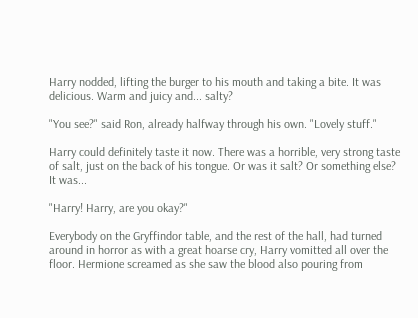Harry nodded, lifting the burger to his mouth and taking a bite. It was delicious. Warm and juicy and... salty?

"You see?" said Ron, already halfway through his own. "Lovely stuff."

Harry could definitely taste it now. There was a horrible, very strong taste of salt, just on the back of his tongue. Or was it salt? Or something else? It was...

"Harry! Harry, are you okay?"

Everybody on the Gryffindor table, and the rest of the hall, had turned around in horror as with a great hoarse cry, Harry vomitted all over the floor. Hermione screamed as she saw the blood also pouring from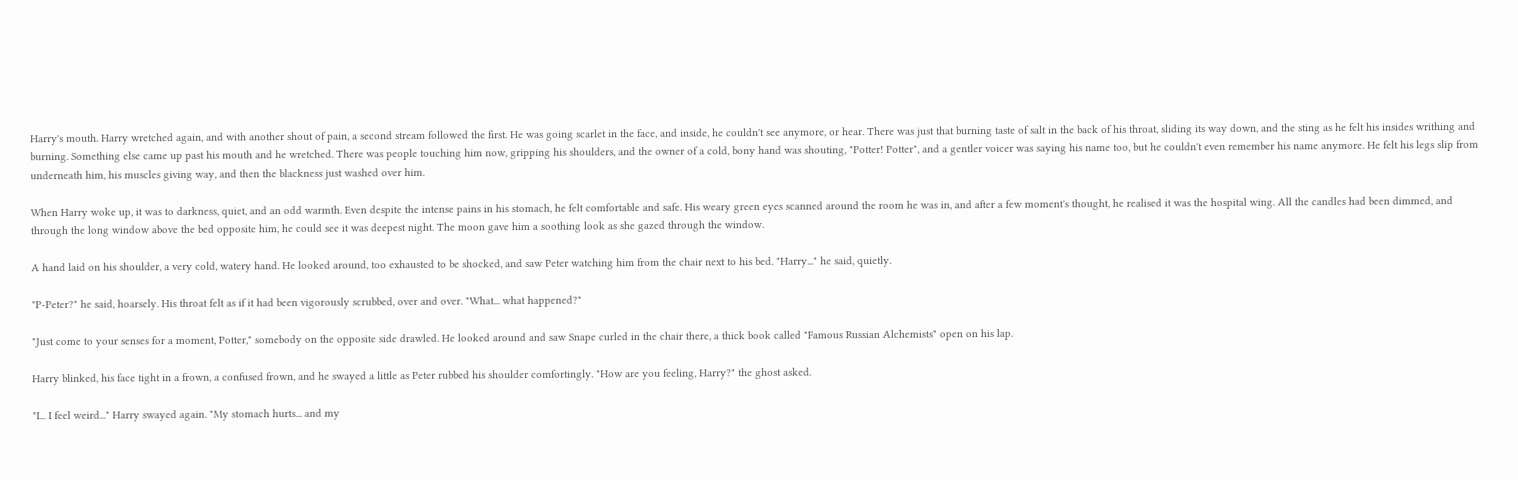Harry's mouth. Harry wretched again, and with another shout of pain, a second stream followed the first. He was going scarlet in the face, and inside, he couldn't see anymore, or hear. There was just that burning taste of salt in the back of his throat, sliding its way down, and the sting as he felt his insides writhing and burning. Something else came up past his mouth and he wretched. There was people touching him now, gripping his shoulders, and the owner of a cold, bony hand was shouting, "Potter! Potter", and a gentler voicer was saying his name too, but he couldn't even remember his name anymore. He felt his legs slip from underneath him, his muscles giving way, and then the blackness just washed over him.

When Harry woke up, it was to darkness, quiet, and an odd warmth. Even despite the intense pains in his stomach, he felt comfortable and safe. His weary green eyes scanned around the room he was in, and after a few moment's thought, he realised it was the hospital wing. All the candles had been dimmed, and through the long window above the bed opposite him, he could see it was deepest night. The moon gave him a soothing look as she gazed through the window.

A hand laid on his shoulder, a very cold, watery hand. He looked around, too exhausted to be shocked, and saw Peter watching him from the chair next to his bed. "Harry..." he said, quietly.

"P-Peter?" he said, hoarsely. His throat felt as if it had been vigorously scrubbed, over and over. "What... what happened?"

"Just come to your senses for a moment, Potter," somebody on the opposite side drawled. He looked around and saw Snape curled in the chair there, a thick book called "Famous Russian Alchemists" open on his lap.

Harry blinked, his face tight in a frown, a confused frown, and he swayed a little as Peter rubbed his shoulder comfortingly. "How are you feeling, Harry?" the ghost asked.

"I... I feel weird..." Harry swayed again. "My stomach hurts... and my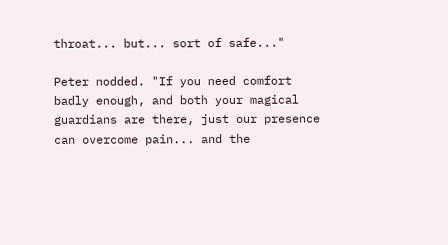throat... but... sort of safe..."

Peter nodded. "If you need comfort badly enough, and both your magical guardians are there, just our presence can overcome pain... and the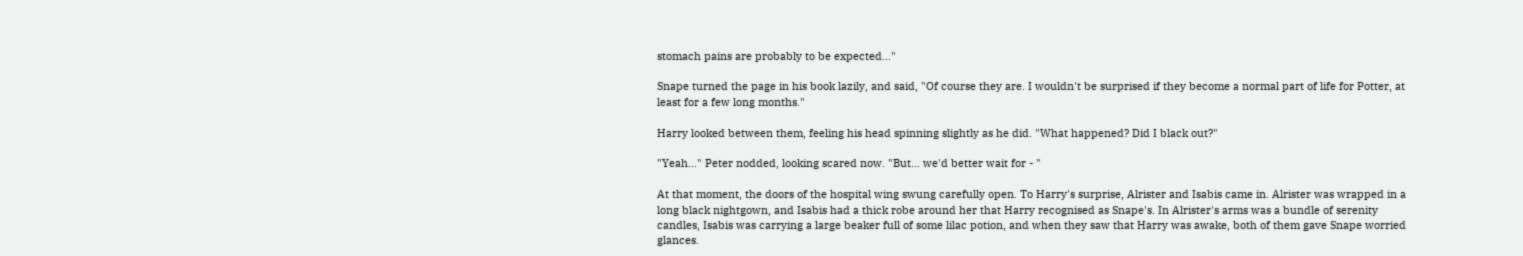stomach pains are probably to be expected..."

Snape turned the page in his book lazily, and said, "Of course they are. I wouldn't be surprised if they become a normal part of life for Potter, at least for a few long months."

Harry looked between them, feeling his head spinning slightly as he did. "What happened? Did I black out?"

"Yeah..." Peter nodded, looking scared now. "But... we'd better wait for - "

At that moment, the doors of the hospital wing swung carefully open. To Harry's surprise, Alrister and Isabis came in. Alrister was wrapped in a long black nightgown, and Isabis had a thick robe around her that Harry recognised as Snape's. In Alrister's arms was a bundle of serenity candles, Isabis was carrying a large beaker full of some lilac potion, and when they saw that Harry was awake, both of them gave Snape worried glances.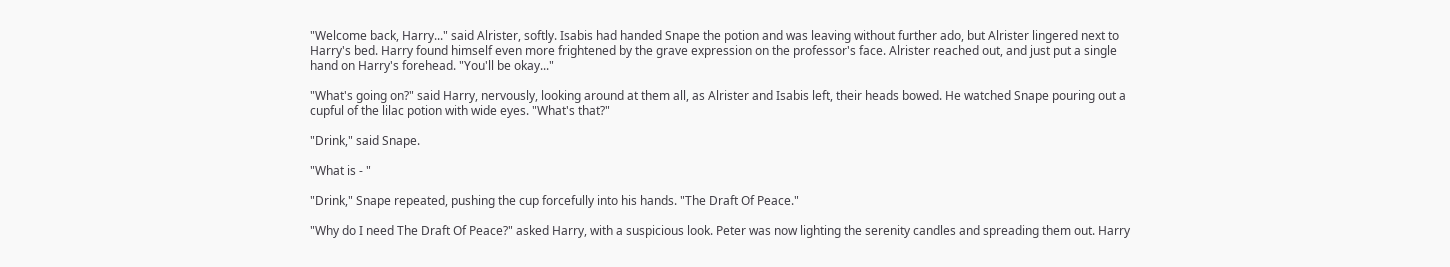"Welcome back, Harry..." said Alrister, softly. Isabis had handed Snape the potion and was leaving without further ado, but Alrister lingered next to Harry's bed. Harry found himself even more frightened by the grave expression on the professor's face. Alrister reached out, and just put a single hand on Harry's forehead. "You'll be okay..."

"What's going on?" said Harry, nervously, looking around at them all, as Alrister and Isabis left, their heads bowed. He watched Snape pouring out a cupful of the lilac potion with wide eyes. "What's that?"

"Drink," said Snape.

"What is - "

"Drink," Snape repeated, pushing the cup forcefully into his hands. "The Draft Of Peace."

"Why do I need The Draft Of Peace?" asked Harry, with a suspicious look. Peter was now lighting the serenity candles and spreading them out. Harry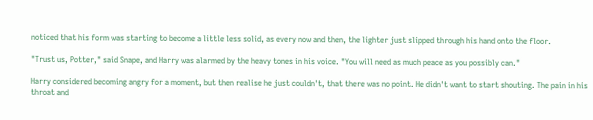noticed that his form was starting to become a little less solid, as every now and then, the lighter just slipped through his hand onto the floor.

"Trust us, Potter," said Snape, and Harry was alarmed by the heavy tones in his voice. "You will need as much peace as you possibly can."

Harry considered becoming angry for a moment, but then realise he just couldn't, that there was no point. He didn't want to start shouting. The pain in his throat and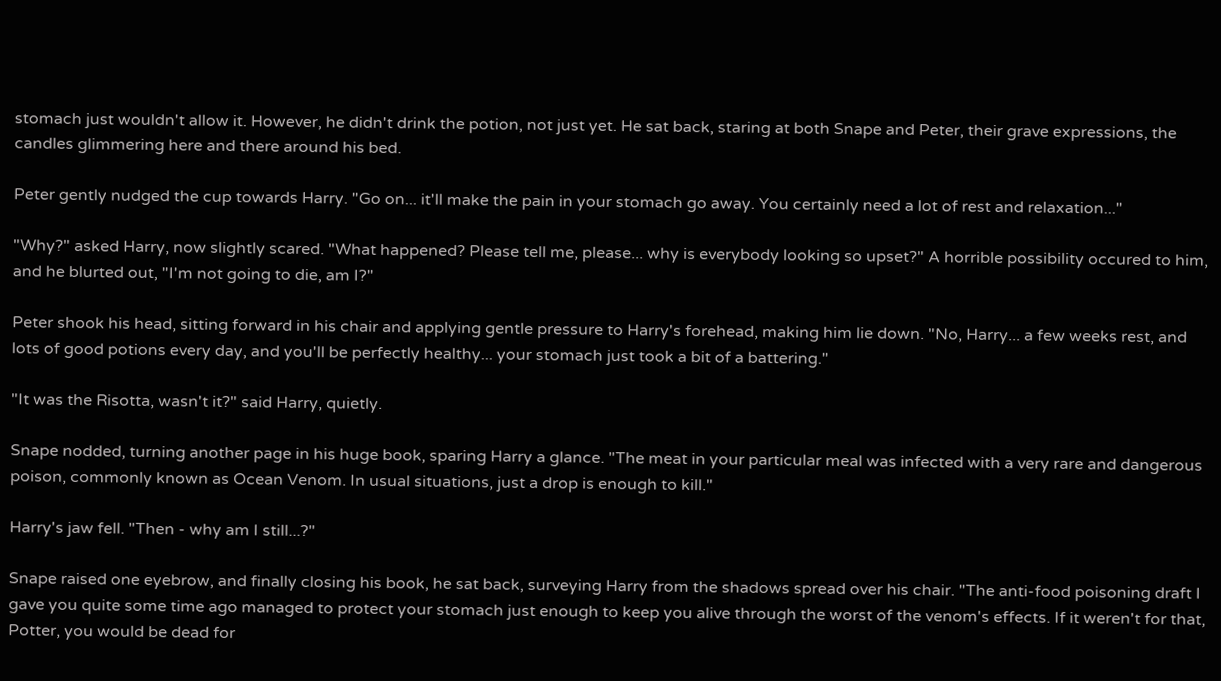stomach just wouldn't allow it. However, he didn't drink the potion, not just yet. He sat back, staring at both Snape and Peter, their grave expressions, the candles glimmering here and there around his bed.

Peter gently nudged the cup towards Harry. "Go on... it'll make the pain in your stomach go away. You certainly need a lot of rest and relaxation..."

"Why?" asked Harry, now slightly scared. "What happened? Please tell me, please... why is everybody looking so upset?" A horrible possibility occured to him, and he blurted out, "I'm not going to die, am I?"

Peter shook his head, sitting forward in his chair and applying gentle pressure to Harry's forehead, making him lie down. "No, Harry... a few weeks rest, and lots of good potions every day, and you'll be perfectly healthy... your stomach just took a bit of a battering."

"It was the Risotta, wasn't it?" said Harry, quietly.

Snape nodded, turning another page in his huge book, sparing Harry a glance. "The meat in your particular meal was infected with a very rare and dangerous poison, commonly known as Ocean Venom. In usual situations, just a drop is enough to kill."

Harry's jaw fell. "Then - why am I still...?"

Snape raised one eyebrow, and finally closing his book, he sat back, surveying Harry from the shadows spread over his chair. "The anti-food poisoning draft I gave you quite some time ago managed to protect your stomach just enough to keep you alive through the worst of the venom's effects. If it weren't for that, Potter, you would be dead for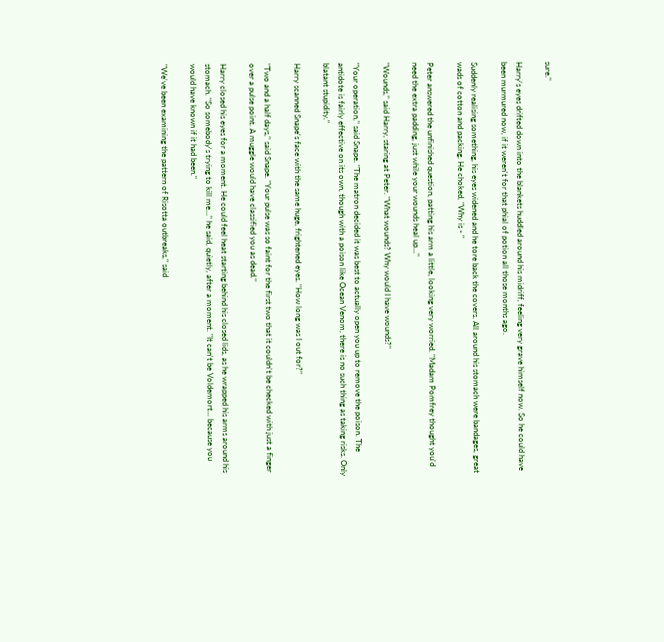sure."

Harry's eyes drifted down into the blankets huddled around his midriff, feeling very grave himself now. So he could have been murmured now, if it weren't for that phial of potion all those months ago.

Suddenly realising something, his eyes widened and he tore back the covers. All around his stomach were bandages, great wads of cotton and packing. He choked, "Why is - "

Peter answered the unfinished question, patting his arm a little, looking very worried. "Madam Pomfrey thought you'd need the extra padding, just while your wounds heal up..."

"Wounds," said Harry, staring at Peter. "What wounds? Why would I have wounds?"

"Your operation," said Snape. "The matron decided it was best to actually open you up to remove the poison. The antidote is fairly effective on its own, though with a poison like Ocean Venom, there is no such thing as taking risks. Only blatant stupidity."

Harry scanned Snape's face with the same huge, frightened eyes. "How long was I out for?"

"Two and a half days," said Snape. "Your pulse was so faint for the first two that it couldn't be checked with just a finger over a pulse point. A muggle would have classified you as dead."

Harry closed his eyes for a moment. He could feel heat starting behind his closed lids, as he wrapped his arms around his stomach. "So somebody's trying to kill me..." he said, quietly, after a moment. "It can't be Voldemort... because you would have known if it had been."

"We've been examining the pattern of Risotta outbreaks," said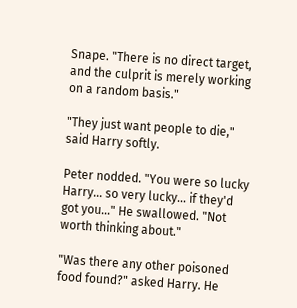Snape. "There is no direct target, and the culprit is merely working on a random basis."

"They just want people to die," said Harry softly.

Peter nodded. "You were so lucky Harry... so very lucky... if they'd got you..." He swallowed. "Not worth thinking about."

"Was there any other poisoned food found?" asked Harry. He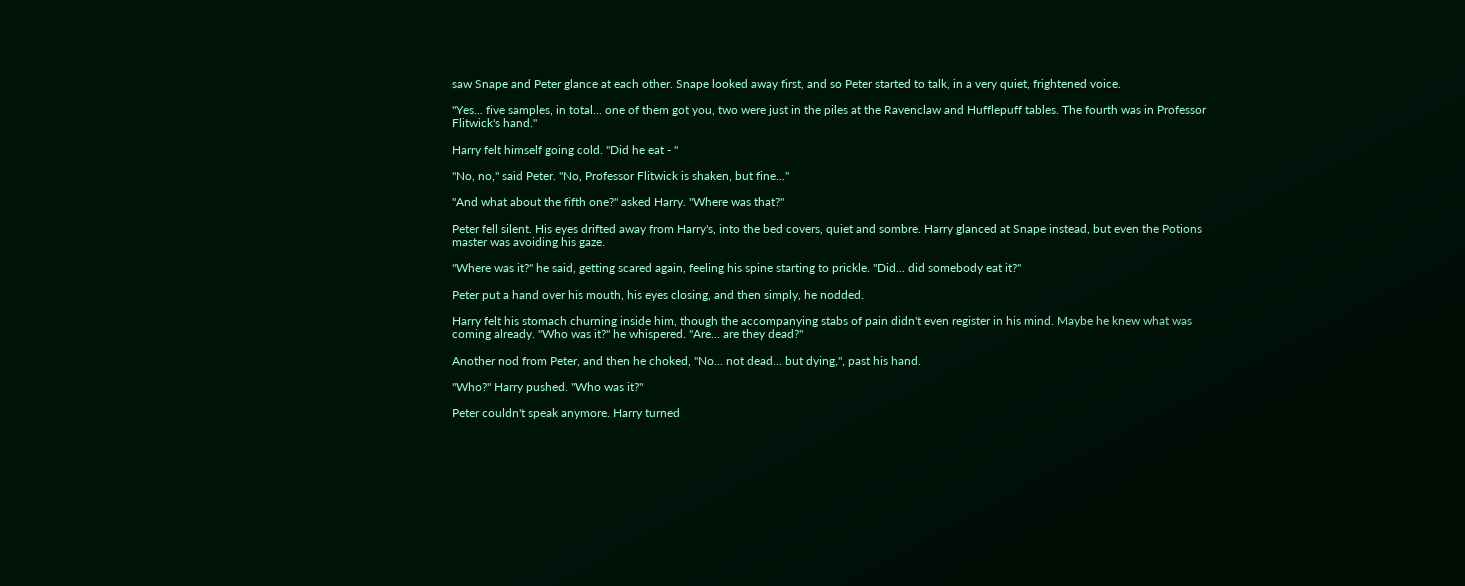saw Snape and Peter glance at each other. Snape looked away first, and so Peter started to talk, in a very quiet, frightened voice.

"Yes... five samples, in total... one of them got you, two were just in the piles at the Ravenclaw and Hufflepuff tables. The fourth was in Professor Flitwick's hand."

Harry felt himself going cold. "Did he eat - "

"No, no," said Peter. "No, Professor Flitwick is shaken, but fine..."

"And what about the fifth one?" asked Harry. "Where was that?"

Peter fell silent. His eyes drifted away from Harry's, into the bed covers, quiet and sombre. Harry glanced at Snape instead, but even the Potions master was avoiding his gaze.

"Where was it?" he said, getting scared again, feeling his spine starting to prickle. "Did... did somebody eat it?"

Peter put a hand over his mouth, his eyes closing, and then simply, he nodded.

Harry felt his stomach churning inside him, though the accompanying stabs of pain didn't even register in his mind. Maybe he knew what was coming already. "Who was it?" he whispered. "Are... are they dead?"

Another nod from Peter, and then he choked, "No... not dead... but dying,", past his hand.

"Who?" Harry pushed. "Who was it?"

Peter couldn't speak anymore. Harry turned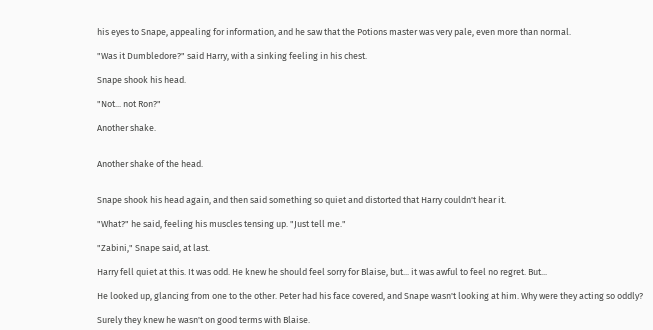his eyes to Snape, appealing for information, and he saw that the Potions master was very pale, even more than normal.

"Was it Dumbledore?" said Harry, with a sinking feeling in his chest.

Snape shook his head.

"Not... not Ron?"

Another shake.


Another shake of the head.


Snape shook his head again, and then said something so quiet and distorted that Harry couldn't hear it.

"What?" he said, feeling his muscles tensing up. "Just tell me."

"Zabini," Snape said, at last.

Harry fell quiet at this. It was odd. He knew he should feel sorry for Blaise, but... it was awful to feel no regret. But...

He looked up, glancing from one to the other. Peter had his face covered, and Snape wasn't looking at him. Why were they acting so oddly?

Surely they knew he wasn't on good terms with Blaise.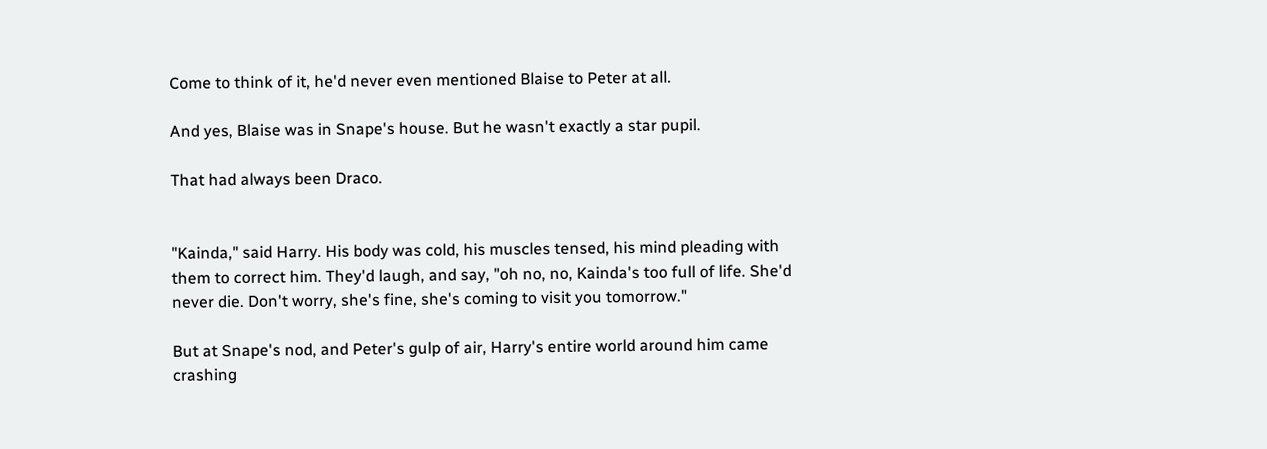Come to think of it, he'd never even mentioned Blaise to Peter at all.

And yes, Blaise was in Snape's house. But he wasn't exactly a star pupil.

That had always been Draco.


"Kainda," said Harry. His body was cold, his muscles tensed, his mind pleading with them to correct him. They'd laugh, and say, "oh no, no, Kainda's too full of life. She'd never die. Don't worry, she's fine, she's coming to visit you tomorrow."

But at Snape's nod, and Peter's gulp of air, Harry's entire world around him came crashing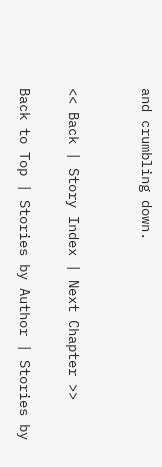and crumbling down.


<< Back | Story Index | Next Chapter >>

Back to Top | Stories by Author | Stories by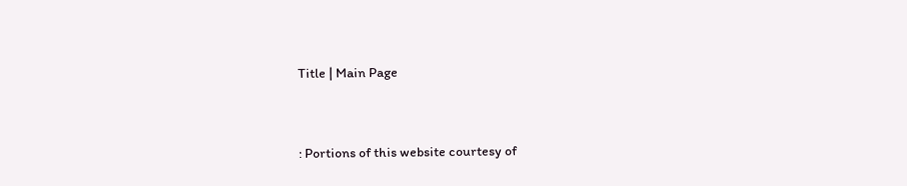Title | Main Page



: Portions of this website courtesy of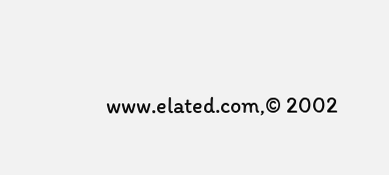www.elated.com,© 2002